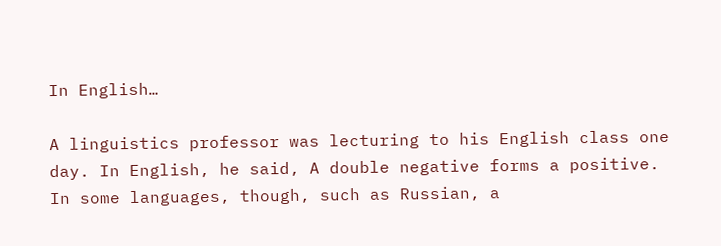In English…

A linguistics professor was lecturing to his English class one day. In English, he said, A double negative forms a positive. In some languages, though, such as Russian, a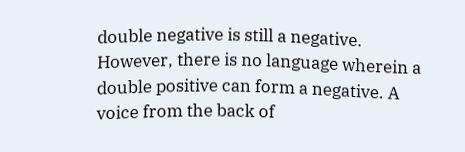double negative is still a negative. However, there is no language wherein a double positive can form a negative. A voice from the back of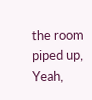the room piped up, Yeah,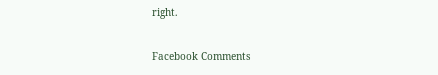right.

Facebook Comments